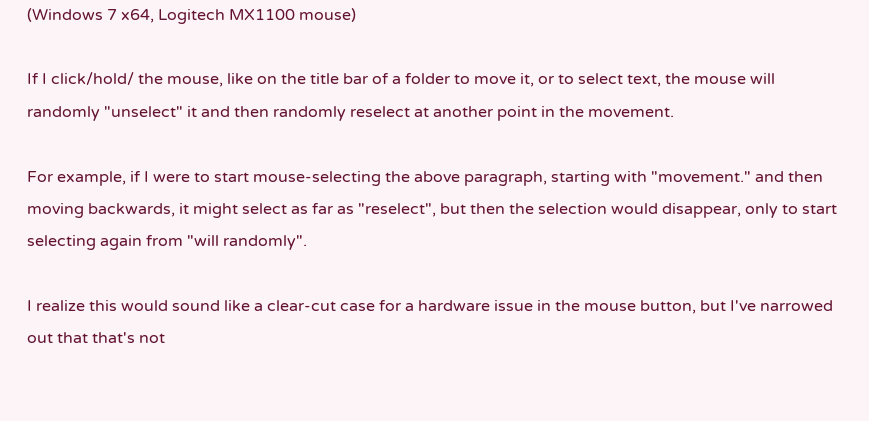(Windows 7 x64, Logitech MX1100 mouse)

If I click/hold/ the mouse, like on the title bar of a folder to move it, or to select text, the mouse will randomly "unselect" it and then randomly reselect at another point in the movement.

For example, if I were to start mouse-selecting the above paragraph, starting with "movement." and then moving backwards, it might select as far as "reselect", but then the selection would disappear, only to start selecting again from "will randomly".

I realize this would sound like a clear-cut case for a hardware issue in the mouse button, but I've narrowed out that that's not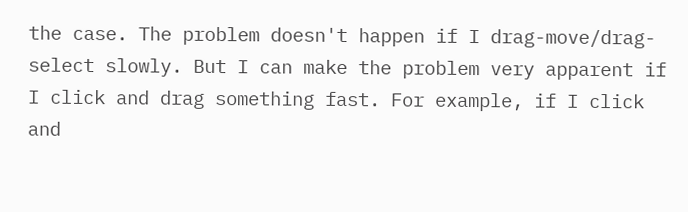the case. The problem doesn't happen if I drag-move/drag-select slowly. But I can make the problem very apparent if I click and drag something fast. For example, if I click and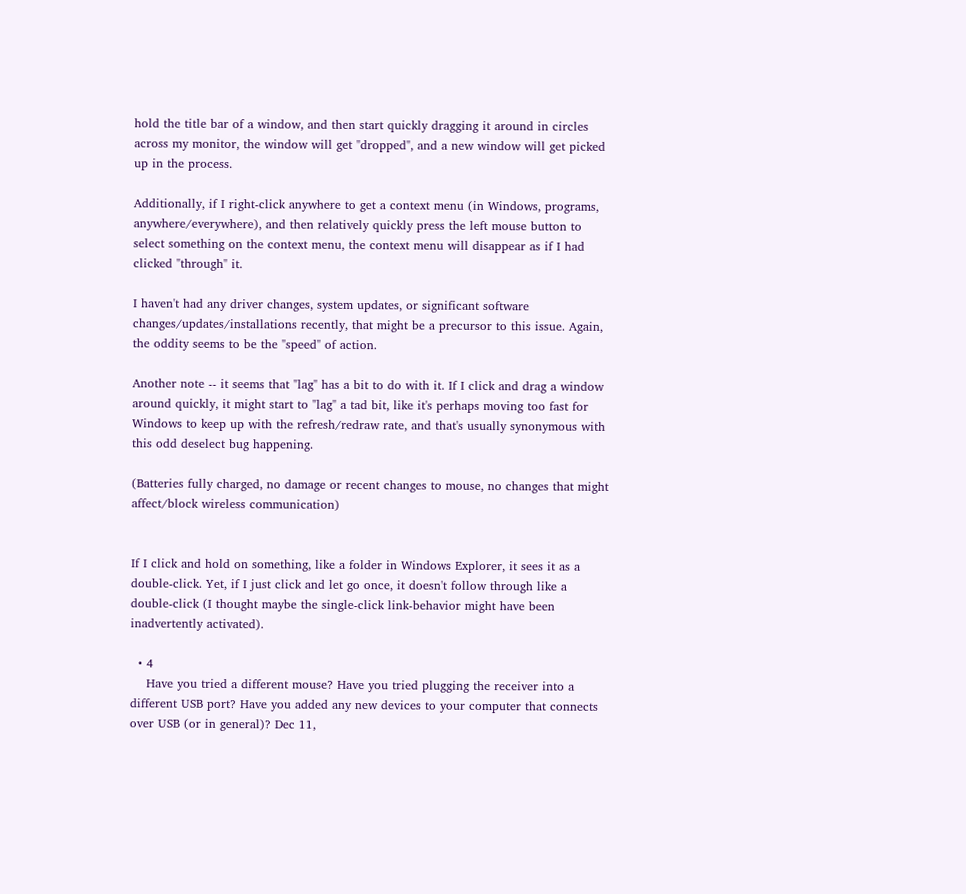hold the title bar of a window, and then start quickly dragging it around in circles across my monitor, the window will get "dropped", and a new window will get picked up in the process.

Additionally, if I right-click anywhere to get a context menu (in Windows, programs, anywhere/everywhere), and then relatively quickly press the left mouse button to select something on the context menu, the context menu will disappear as if I had clicked "through" it.

I haven't had any driver changes, system updates, or significant software changes/updates/installations recently, that might be a precursor to this issue. Again, the oddity seems to be the "speed" of action.

Another note -- it seems that "lag" has a bit to do with it. If I click and drag a window around quickly, it might start to "lag" a tad bit, like it's perhaps moving too fast for Windows to keep up with the refresh/redraw rate, and that's usually synonymous with this odd deselect bug happening.

(Batteries fully charged, no damage or recent changes to mouse, no changes that might affect/block wireless communication)


If I click and hold on something, like a folder in Windows Explorer, it sees it as a double-click. Yet, if I just click and let go once, it doesn't follow through like a double-click (I thought maybe the single-click link-behavior might have been inadvertently activated).

  • 4
    Have you tried a different mouse? Have you tried plugging the receiver into a different USB port? Have you added any new devices to your computer that connects over USB (or in general)? Dec 11,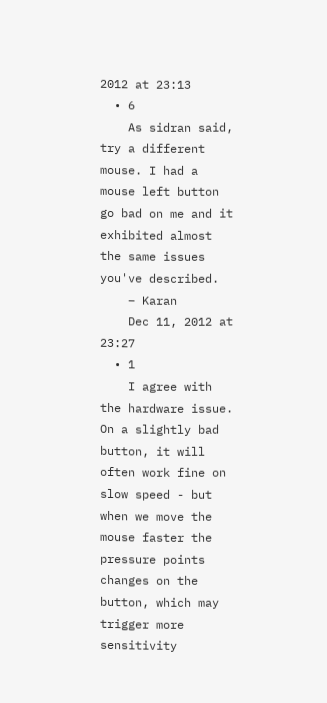2012 at 23:13
  • 6
    As sidran said, try a different mouse. I had a mouse left button go bad on me and it exhibited almost the same issues you've described.
    – Karan
    Dec 11, 2012 at 23:27
  • 1
    I agree with the hardware issue. On a slightly bad button, it will often work fine on slow speed - but when we move the mouse faster the pressure points changes on the button, which may trigger more sensitivity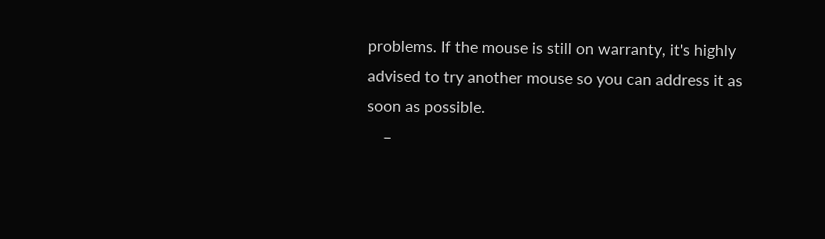problems. If the mouse is still on warranty, it's highly advised to try another mouse so you can address it as soon as possible.
    –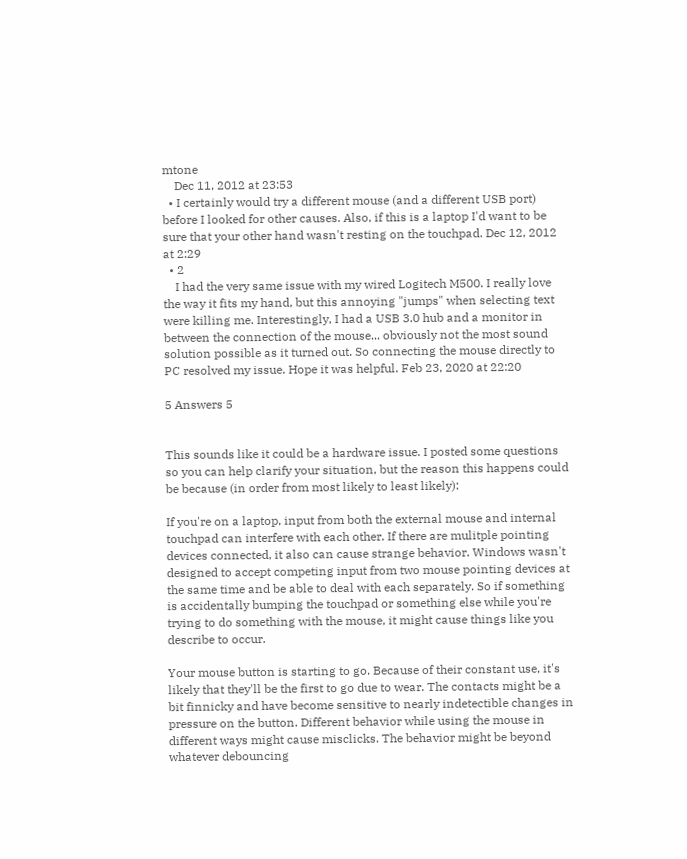mtone
    Dec 11, 2012 at 23:53
  • I certainly would try a different mouse (and a different USB port) before I looked for other causes. Also, if this is a laptop I'd want to be sure that your other hand wasn't resting on the touchpad. Dec 12, 2012 at 2:29
  • 2
    I had the very same issue with my wired Logitech M500. I really love the way it fits my hand, but this annoying "jumps" when selecting text were killing me. Interestingly, I had a USB 3.0 hub and a monitor in between the connection of the mouse... obviously not the most sound solution possible as it turned out. So connecting the mouse directly to PC resolved my issue. Hope it was helpful. Feb 23, 2020 at 22:20

5 Answers 5


This sounds like it could be a hardware issue. I posted some questions so you can help clarify your situation, but the reason this happens could be because (in order from most likely to least likely):

If you're on a laptop, input from both the external mouse and internal touchpad can interfere with each other. If there are mulitple pointing devices connected, it also can cause strange behavior. Windows wasn't designed to accept competing input from two mouse pointing devices at the same time and be able to deal with each separately. So if something is accidentally bumping the touchpad or something else while you're trying to do something with the mouse, it might cause things like you describe to occur.

Your mouse button is starting to go. Because of their constant use, it's likely that they'll be the first to go due to wear. The contacts might be a bit finnicky and have become sensitive to nearly indetectible changes in pressure on the button. Different behavior while using the mouse in different ways might cause misclicks. The behavior might be beyond whatever debouncing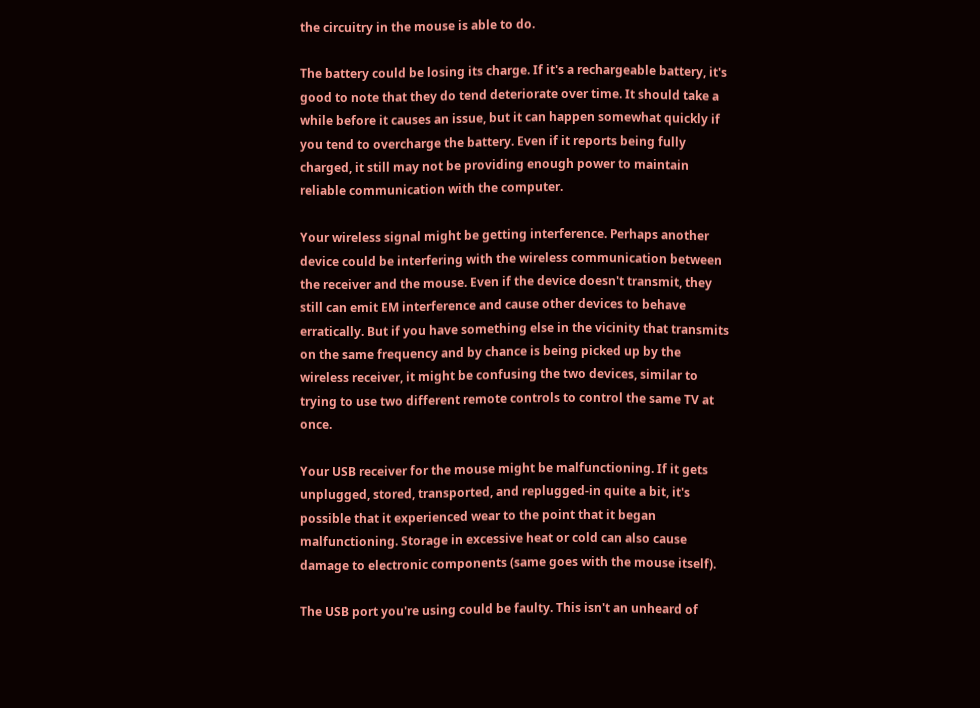the circuitry in the mouse is able to do.

The battery could be losing its charge. If it's a rechargeable battery, it's good to note that they do tend deteriorate over time. It should take a while before it causes an issue, but it can happen somewhat quickly if you tend to overcharge the battery. Even if it reports being fully charged, it still may not be providing enough power to maintain reliable communication with the computer.

Your wireless signal might be getting interference. Perhaps another device could be interfering with the wireless communication between the receiver and the mouse. Even if the device doesn't transmit, they still can emit EM interference and cause other devices to behave erratically. But if you have something else in the vicinity that transmits on the same frequency and by chance is being picked up by the wireless receiver, it might be confusing the two devices, similar to trying to use two different remote controls to control the same TV at once.

Your USB receiver for the mouse might be malfunctioning. If it gets unplugged, stored, transported, and replugged-in quite a bit, it's possible that it experienced wear to the point that it began malfunctioning. Storage in excessive heat or cold can also cause damage to electronic components (same goes with the mouse itself).

The USB port you're using could be faulty. This isn't an unheard of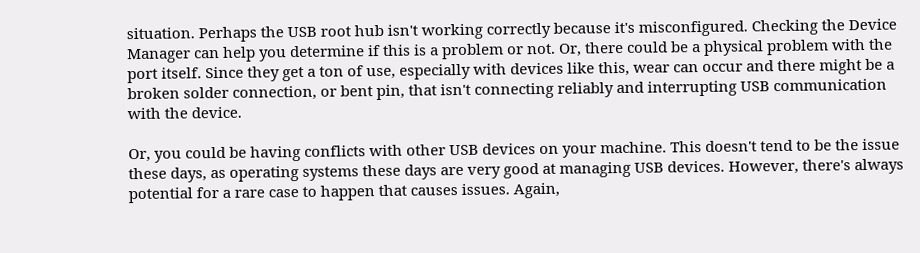situation. Perhaps the USB root hub isn't working correctly because it's misconfigured. Checking the Device Manager can help you determine if this is a problem or not. Or, there could be a physical problem with the port itself. Since they get a ton of use, especially with devices like this, wear can occur and there might be a broken solder connection, or bent pin, that isn't connecting reliably and interrupting USB communication with the device.

Or, you could be having conflicts with other USB devices on your machine. This doesn't tend to be the issue these days, as operating systems these days are very good at managing USB devices. However, there's always potential for a rare case to happen that causes issues. Again,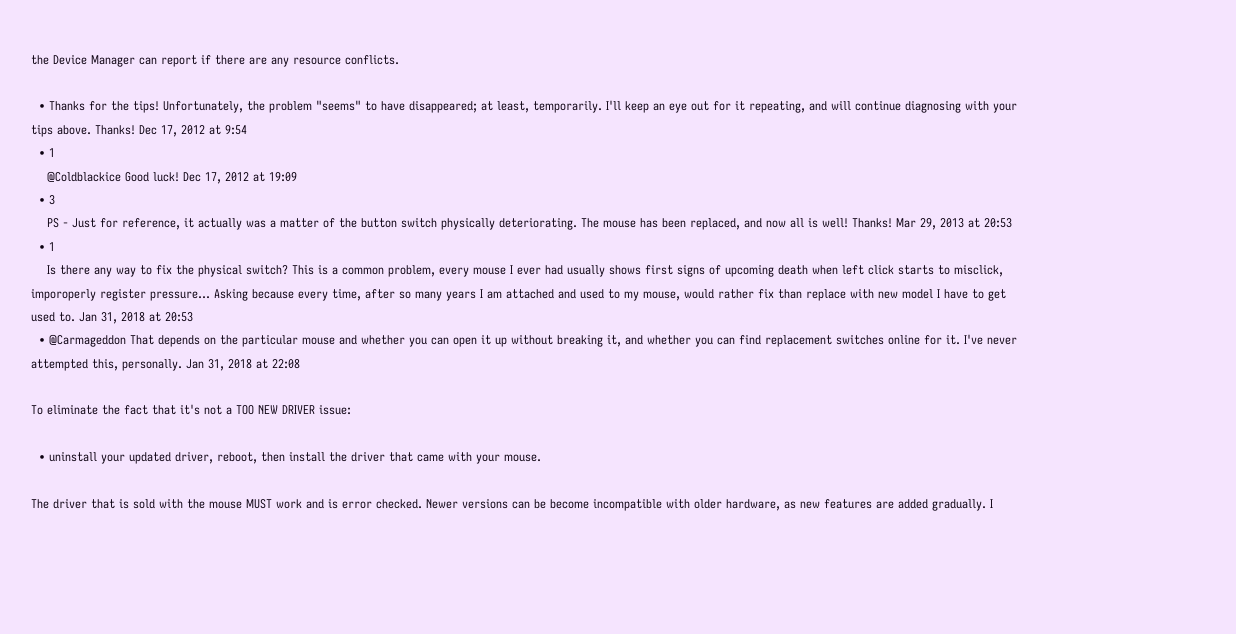the Device Manager can report if there are any resource conflicts.

  • Thanks for the tips! Unfortunately, the problem "seems" to have disappeared; at least, temporarily. I'll keep an eye out for it repeating, and will continue diagnosing with your tips above. Thanks! Dec 17, 2012 at 9:54
  • 1
    @Coldblackice Good luck! Dec 17, 2012 at 19:09
  • 3
    PS - Just for reference, it actually was a matter of the button switch physically deteriorating. The mouse has been replaced, and now all is well! Thanks! Mar 29, 2013 at 20:53
  • 1
    Is there any way to fix the physical switch? This is a common problem, every mouse I ever had usually shows first signs of upcoming death when left click starts to misclick, imporoperly register pressure... Asking because every time, after so many years I am attached and used to my mouse, would rather fix than replace with new model I have to get used to. Jan 31, 2018 at 20:53
  • @Carmageddon That depends on the particular mouse and whether you can open it up without breaking it, and whether you can find replacement switches online for it. I've never attempted this, personally. Jan 31, 2018 at 22:08

To eliminate the fact that it's not a TOO NEW DRIVER issue:

  • uninstall your updated driver, reboot, then install the driver that came with your mouse.

The driver that is sold with the mouse MUST work and is error checked. Newer versions can be become incompatible with older hardware, as new features are added gradually. I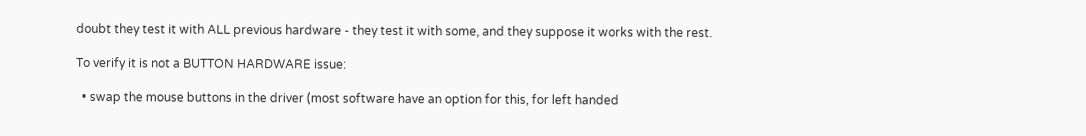doubt they test it with ALL previous hardware - they test it with some, and they suppose it works with the rest.

To verify it is not a BUTTON HARDWARE issue:

  • swap the mouse buttons in the driver (most software have an option for this, for left handed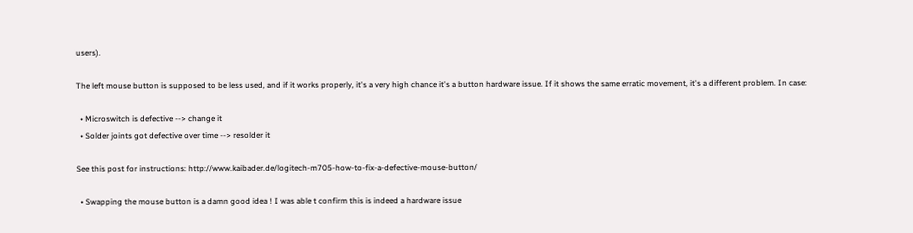users).

The left mouse button is supposed to be less used, and if it works properly, it's a very high chance it's a button hardware issue. If it shows the same erratic movement, it's a different problem. In case:

  • Microswitch is defective --> change it
  • Solder joints got defective over time --> resolder it

See this post for instructions: http://www.kaibader.de/logitech-m705-how-to-fix-a-defective-mouse-button/

  • Swapping the mouse button is a damn good idea ! I was able t confirm this is indeed a hardware issue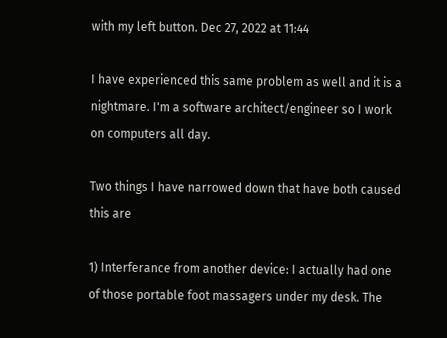with my left button. Dec 27, 2022 at 11:44

I have experienced this same problem as well and it is a nightmare. I'm a software architect/engineer so I work on computers all day.

Two things I have narrowed down that have both caused this are

1) Interferance from another device: I actually had one of those portable foot massagers under my desk. The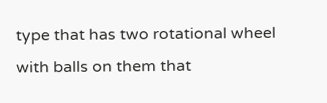type that has two rotational wheel with balls on them that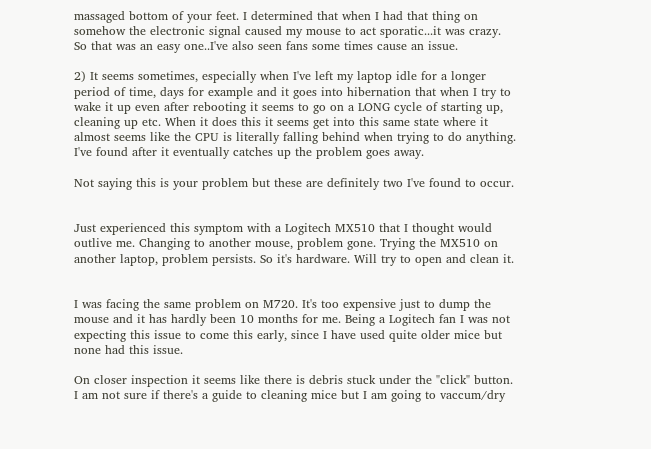massaged bottom of your feet. I determined that when I had that thing on somehow the electronic signal caused my mouse to act sporatic...it was crazy. So that was an easy one..I've also seen fans some times cause an issue.

2) It seems sometimes, especially when I've left my laptop idle for a longer period of time, days for example and it goes into hibernation that when I try to wake it up even after rebooting it seems to go on a LONG cycle of starting up, cleaning up etc. When it does this it seems get into this same state where it almost seems like the CPU is literally falling behind when trying to do anything. I've found after it eventually catches up the problem goes away.

Not saying this is your problem but these are definitely two I've found to occur.


Just experienced this symptom with a Logitech MX510 that I thought would outlive me. Changing to another mouse, problem gone. Trying the MX510 on another laptop, problem persists. So it's hardware. Will try to open and clean it.


I was facing the same problem on M720. It's too expensive just to dump the mouse and it has hardly been 10 months for me. Being a Logitech fan I was not expecting this issue to come this early, since I have used quite older mice but none had this issue.

On closer inspection it seems like there is debris stuck under the "click" button. I am not sure if there's a guide to cleaning mice but I am going to vaccum/dry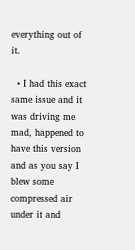everything out of it.

  • I had this exact same issue and it was driving me mad, happened to have this version and as you say I blew some compressed air under it and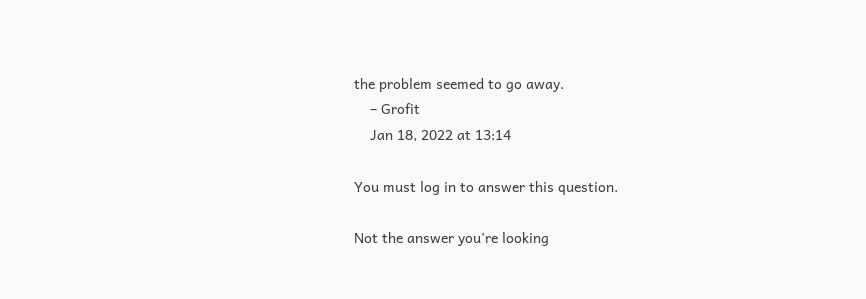the problem seemed to go away.
    – Grofit
    Jan 18, 2022 at 13:14

You must log in to answer this question.

Not the answer you're looking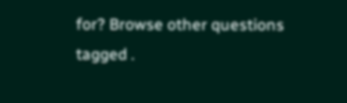for? Browse other questions tagged .